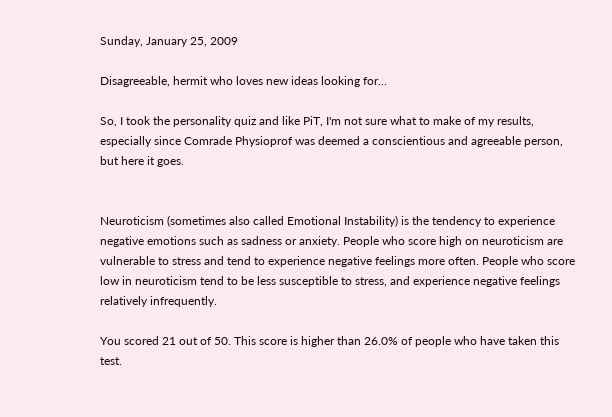Sunday, January 25, 2009

Disagreeable, hermit who loves new ideas looking for...

So, I took the personality quiz and like PiT, I'm not sure what to make of my results, especially since Comrade Physioprof was deemed a conscientious and agreeable person, but here it goes.


Neuroticism (sometimes also called Emotional Instability) is the tendency to experience negative emotions such as sadness or anxiety. People who score high on neuroticism are vulnerable to stress and tend to experience negative feelings more often. People who score low in neuroticism tend to be less susceptible to stress, and experience negative feelings relatively infrequently.

You scored 21 out of 50. This score is higher than 26.0% of people who have taken this test.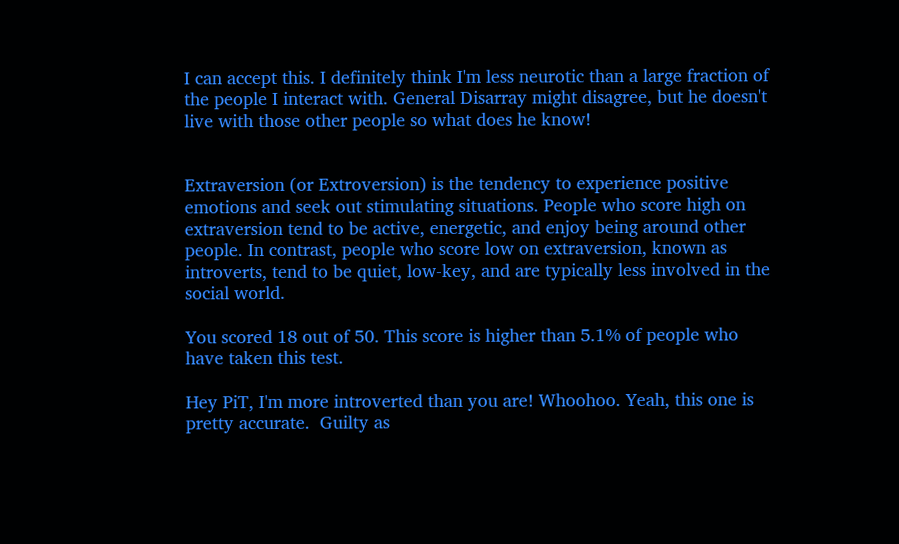I can accept this. I definitely think I'm less neurotic than a large fraction of the people I interact with. General Disarray might disagree, but he doesn't live with those other people so what does he know!


Extraversion (or Extroversion) is the tendency to experience positive emotions and seek out stimulating situations. People who score high on extraversion tend to be active, energetic, and enjoy being around other people. In contrast, people who score low on extraversion, known as introverts, tend to be quiet, low-key, and are typically less involved in the social world.

You scored 18 out of 50. This score is higher than 5.1% of people who have taken this test.

Hey PiT, I'm more introverted than you are! Whoohoo. Yeah, this one is pretty accurate.  Guilty as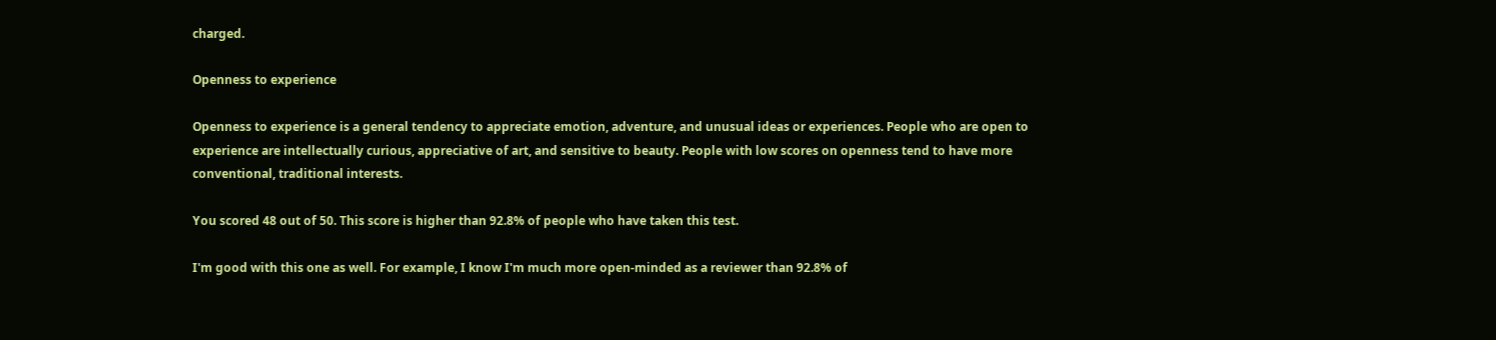charged.

Openness to experience

Openness to experience is a general tendency to appreciate emotion, adventure, and unusual ideas or experiences. People who are open to experience are intellectually curious, appreciative of art, and sensitive to beauty. People with low scores on openness tend to have more conventional, traditional interests.

You scored 48 out of 50. This score is higher than 92.8% of people who have taken this test.

I'm good with this one as well. For example, I know I'm much more open-minded as a reviewer than 92.8% of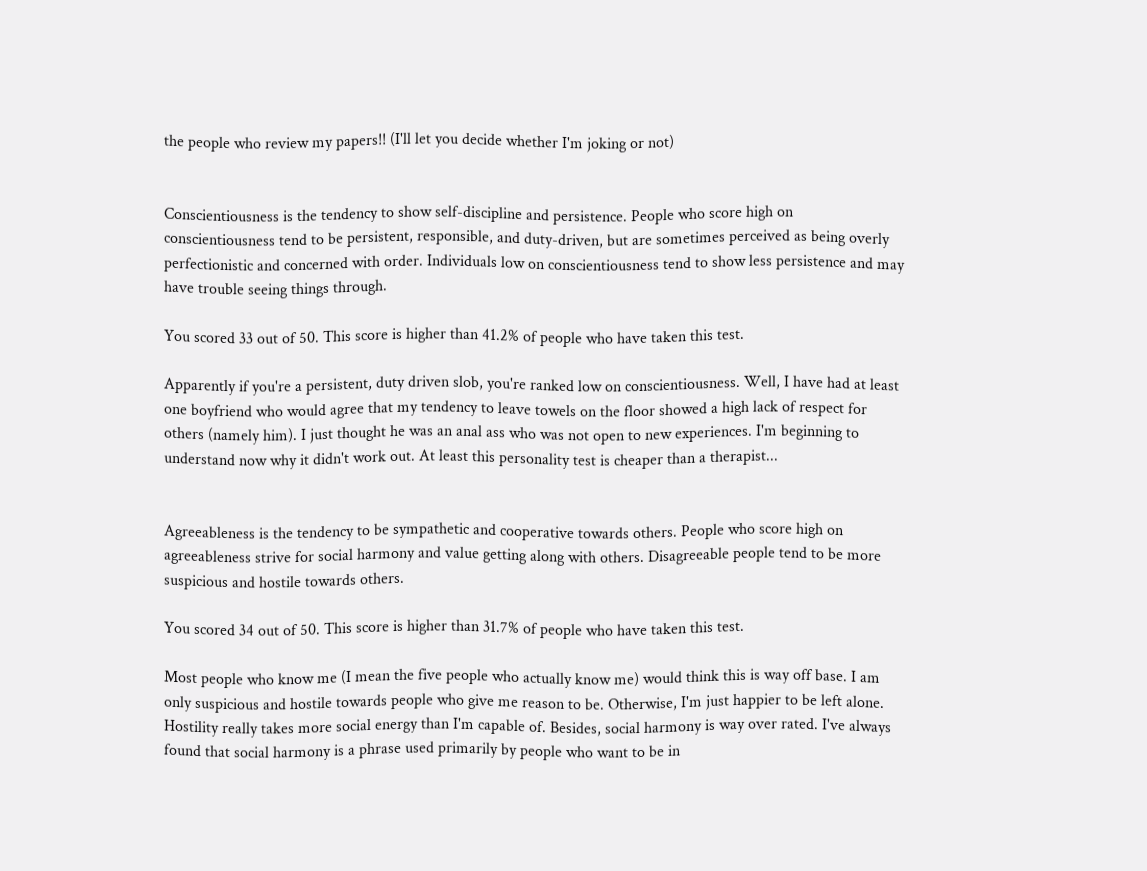the people who review my papers!! (I'll let you decide whether I'm joking or not)


Conscientiousness is the tendency to show self-discipline and persistence. People who score high on conscientiousness tend to be persistent, responsible, and duty-driven, but are sometimes perceived as being overly perfectionistic and concerned with order. Individuals low on conscientiousness tend to show less persistence and may have trouble seeing things through.

You scored 33 out of 50. This score is higher than 41.2% of people who have taken this test.

Apparently if you're a persistent, duty driven slob, you're ranked low on conscientiousness. Well, I have had at least one boyfriend who would agree that my tendency to leave towels on the floor showed a high lack of respect for others (namely him). I just thought he was an anal ass who was not open to new experiences. I'm beginning to understand now why it didn't work out. At least this personality test is cheaper than a therapist...


Agreeableness is the tendency to be sympathetic and cooperative towards others. People who score high on agreeableness strive for social harmony and value getting along with others. Disagreeable people tend to be more suspicious and hostile towards others.

You scored 34 out of 50. This score is higher than 31.7% of people who have taken this test.

Most people who know me (I mean the five people who actually know me) would think this is way off base. I am only suspicious and hostile towards people who give me reason to be. Otherwise, I'm just happier to be left alone. Hostility really takes more social energy than I'm capable of. Besides, social harmony is way over rated. I've always found that social harmony is a phrase used primarily by people who want to be in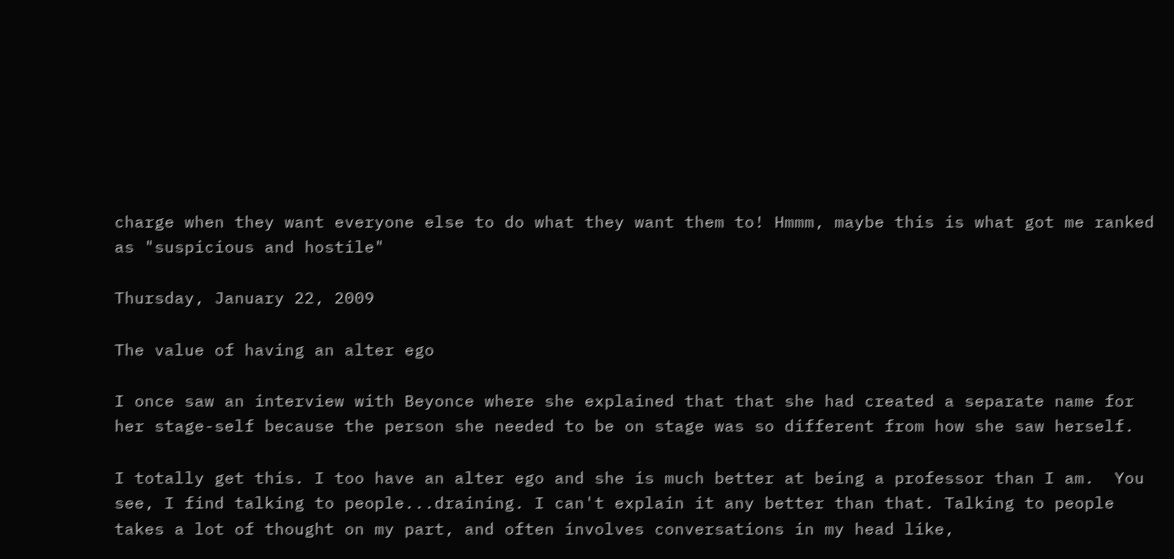charge when they want everyone else to do what they want them to! Hmmm, maybe this is what got me ranked as "suspicious and hostile"

Thursday, January 22, 2009

The value of having an alter ego

I once saw an interview with Beyonce where she explained that that she had created a separate name for her stage-self because the person she needed to be on stage was so different from how she saw herself.

I totally get this. I too have an alter ego and she is much better at being a professor than I am.  You see, I find talking to people...draining. I can't explain it any better than that. Talking to people takes a lot of thought on my part, and often involves conversations in my head like,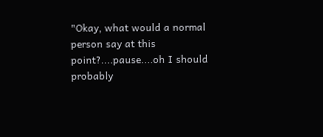"Okay, what would a normal person say at this point?....pause....oh I should probably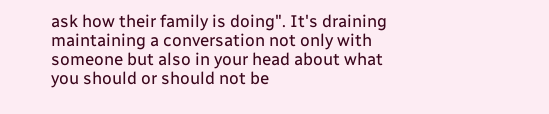ask how their family is doing". It's draining maintaining a conversation not only with someone but also in your head about what you should or should not be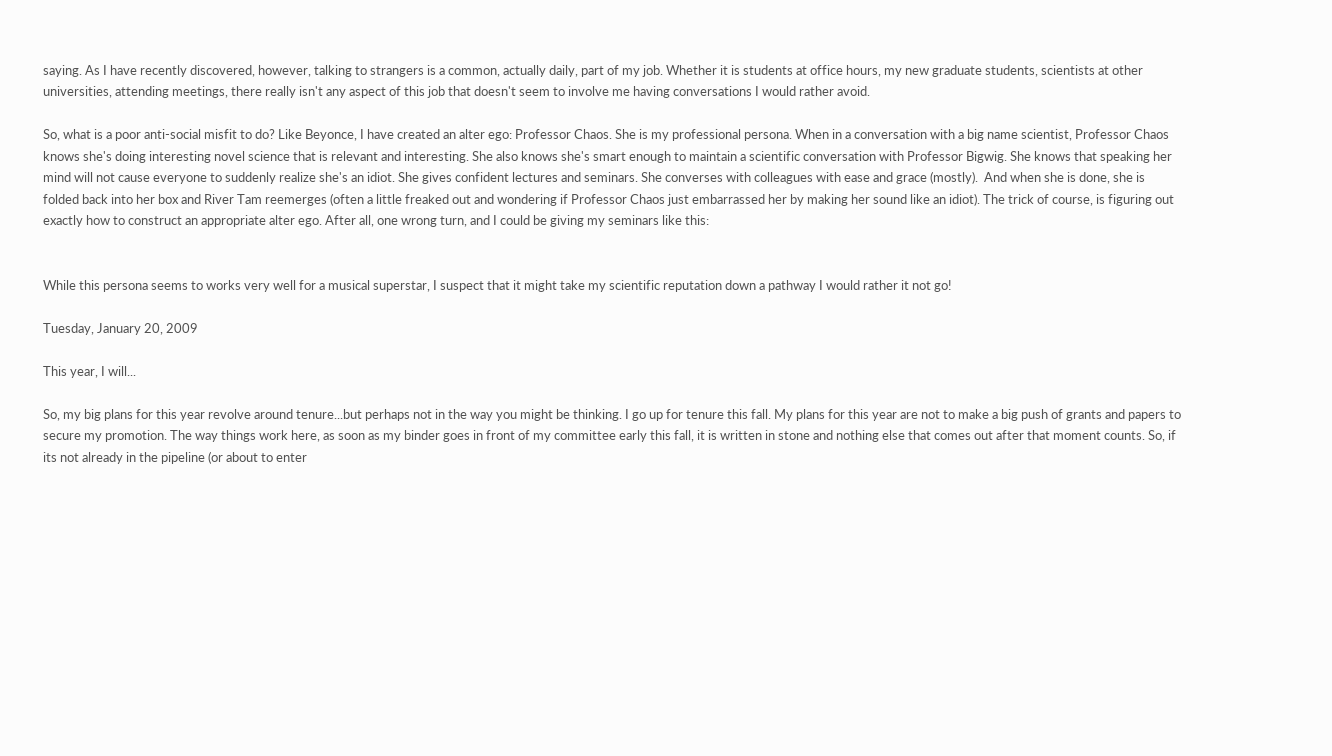saying. As I have recently discovered, however, talking to strangers is a common, actually daily, part of my job. Whether it is students at office hours, my new graduate students, scientists at other universities, attending meetings, there really isn't any aspect of this job that doesn't seem to involve me having conversations I would rather avoid.

So, what is a poor anti-social misfit to do? Like Beyonce, I have created an alter ego: Professor Chaos. She is my professional persona. When in a conversation with a big name scientist, Professor Chaos knows she's doing interesting novel science that is relevant and interesting. She also knows she's smart enough to maintain a scientific conversation with Professor Bigwig. She knows that speaking her mind will not cause everyone to suddenly realize she's an idiot. She gives confident lectures and seminars. She converses with colleagues with ease and grace (mostly).  And when she is done, she is folded back into her box and River Tam reemerges (often a little freaked out and wondering if Professor Chaos just embarrassed her by making her sound like an idiot). The trick of course, is figuring out exactly how to construct an appropriate alter ego. After all, one wrong turn, and I could be giving my seminars like this:


While this persona seems to works very well for a musical superstar, I suspect that it might take my scientific reputation down a pathway I would rather it not go!

Tuesday, January 20, 2009

This year, I will...

So, my big plans for this year revolve around tenure...but perhaps not in the way you might be thinking. I go up for tenure this fall. My plans for this year are not to make a big push of grants and papers to secure my promotion. The way things work here, as soon as my binder goes in front of my committee early this fall, it is written in stone and nothing else that comes out after that moment counts. So, if its not already in the pipeline (or about to enter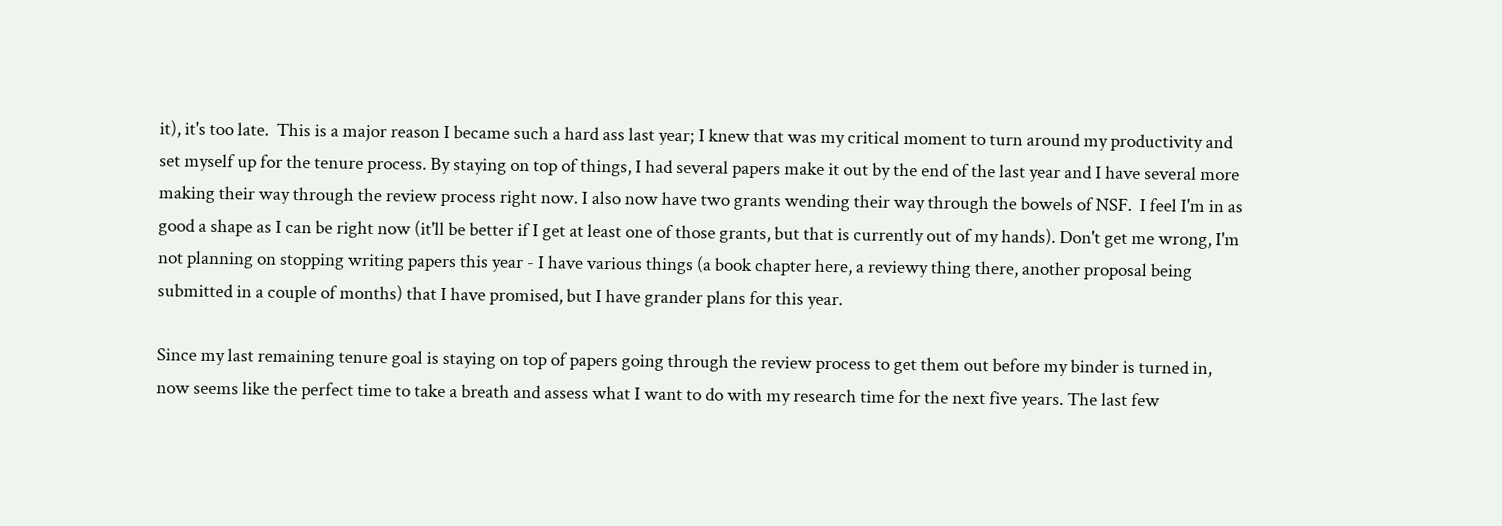it), it's too late.  This is a major reason I became such a hard ass last year; I knew that was my critical moment to turn around my productivity and set myself up for the tenure process. By staying on top of things, I had several papers make it out by the end of the last year and I have several more making their way through the review process right now. I also now have two grants wending their way through the bowels of NSF.  I feel I'm in as good a shape as I can be right now (it'll be better if I get at least one of those grants, but that is currently out of my hands). Don't get me wrong, I'm not planning on stopping writing papers this year - I have various things (a book chapter here, a reviewy thing there, another proposal being submitted in a couple of months) that I have promised, but I have grander plans for this year.

Since my last remaining tenure goal is staying on top of papers going through the review process to get them out before my binder is turned in, now seems like the perfect time to take a breath and assess what I want to do with my research time for the next five years. The last few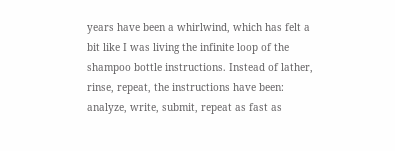years have been a whirlwind, which has felt a bit like I was living the infinite loop of the shampoo bottle instructions. Instead of lather, rinse, repeat, the instructions have been: analyze, write, submit, repeat as fast as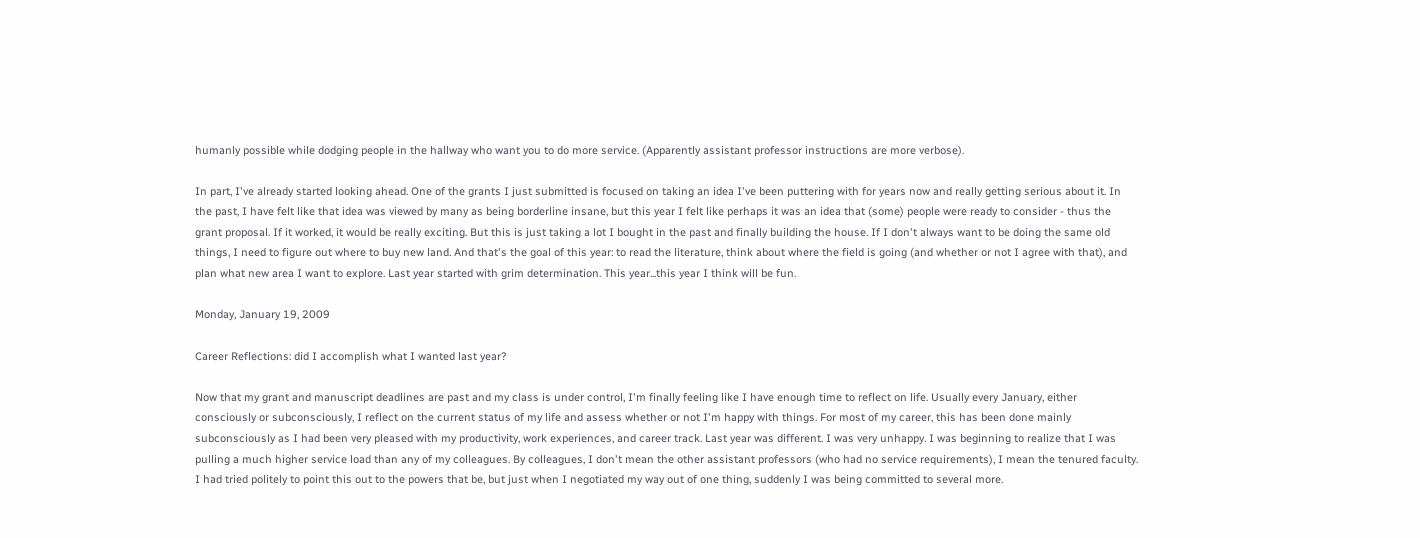humanly possible while dodging people in the hallway who want you to do more service. (Apparently assistant professor instructions are more verbose).

In part, I've already started looking ahead. One of the grants I just submitted is focused on taking an idea I've been puttering with for years now and really getting serious about it. In the past, I have felt like that idea was viewed by many as being borderline insane, but this year I felt like perhaps it was an idea that (some) people were ready to consider - thus the grant proposal. If it worked, it would be really exciting. But this is just taking a lot I bought in the past and finally building the house. If I don't always want to be doing the same old things, I need to figure out where to buy new land. And that's the goal of this year: to read the literature, think about where the field is going (and whether or not I agree with that), and plan what new area I want to explore. Last year started with grim determination. This year...this year I think will be fun.

Monday, January 19, 2009

Career Reflections: did I accomplish what I wanted last year?

Now that my grant and manuscript deadlines are past and my class is under control, I'm finally feeling like I have enough time to reflect on life. Usually every January, either consciously or subconsciously, I reflect on the current status of my life and assess whether or not I'm happy with things. For most of my career, this has been done mainly subconsciously as I had been very pleased with my productivity, work experiences, and career track. Last year was different. I was very unhappy. I was beginning to realize that I was pulling a much higher service load than any of my colleagues. By colleagues, I don't mean the other assistant professors (who had no service requirements), I mean the tenured faculty. I had tried politely to point this out to the powers that be, but just when I negotiated my way out of one thing, suddenly I was being committed to several more.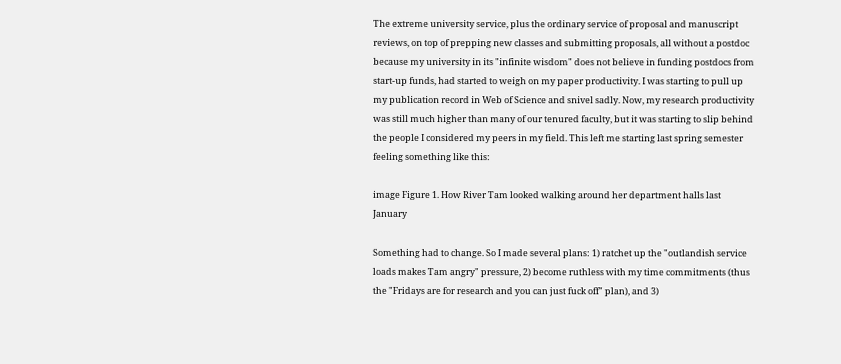The extreme university service, plus the ordinary service of proposal and manuscript reviews, on top of prepping new classes and submitting proposals, all without a postdoc because my university in its "infinite wisdom" does not believe in funding postdocs from start-up funds, had started to weigh on my paper productivity. I was starting to pull up my publication record in Web of Science and snivel sadly. Now, my research productivity was still much higher than many of our tenured faculty, but it was starting to slip behind the people I considered my peers in my field. This left me starting last spring semester feeling something like this:

image Figure 1. How River Tam looked walking around her department halls last January

Something had to change. So I made several plans: 1) ratchet up the "outlandish service loads makes Tam angry" pressure, 2) become ruthless with my time commitments (thus the "Fridays are for research and you can just fuck off" plan), and 3)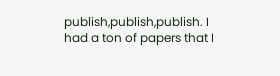publish,publish,publish. I had a ton of papers that I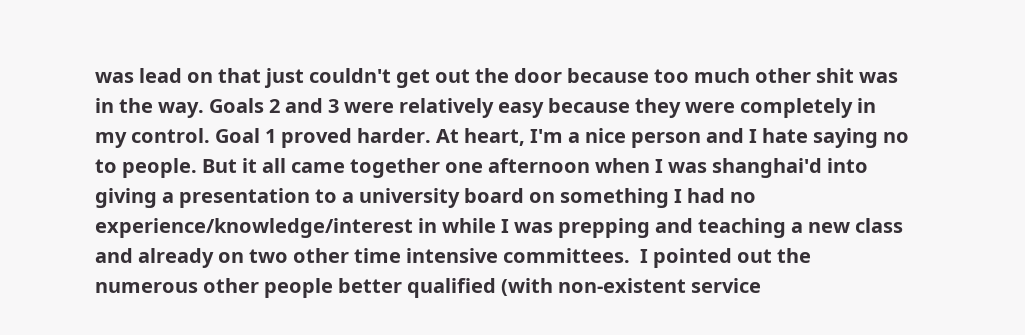was lead on that just couldn't get out the door because too much other shit was in the way. Goals 2 and 3 were relatively easy because they were completely in my control. Goal 1 proved harder. At heart, I'm a nice person and I hate saying no to people. But it all came together one afternoon when I was shanghai'd into giving a presentation to a university board on something I had no experience/knowledge/interest in while I was prepping and teaching a new class and already on two other time intensive committees.  I pointed out the numerous other people better qualified (with non-existent service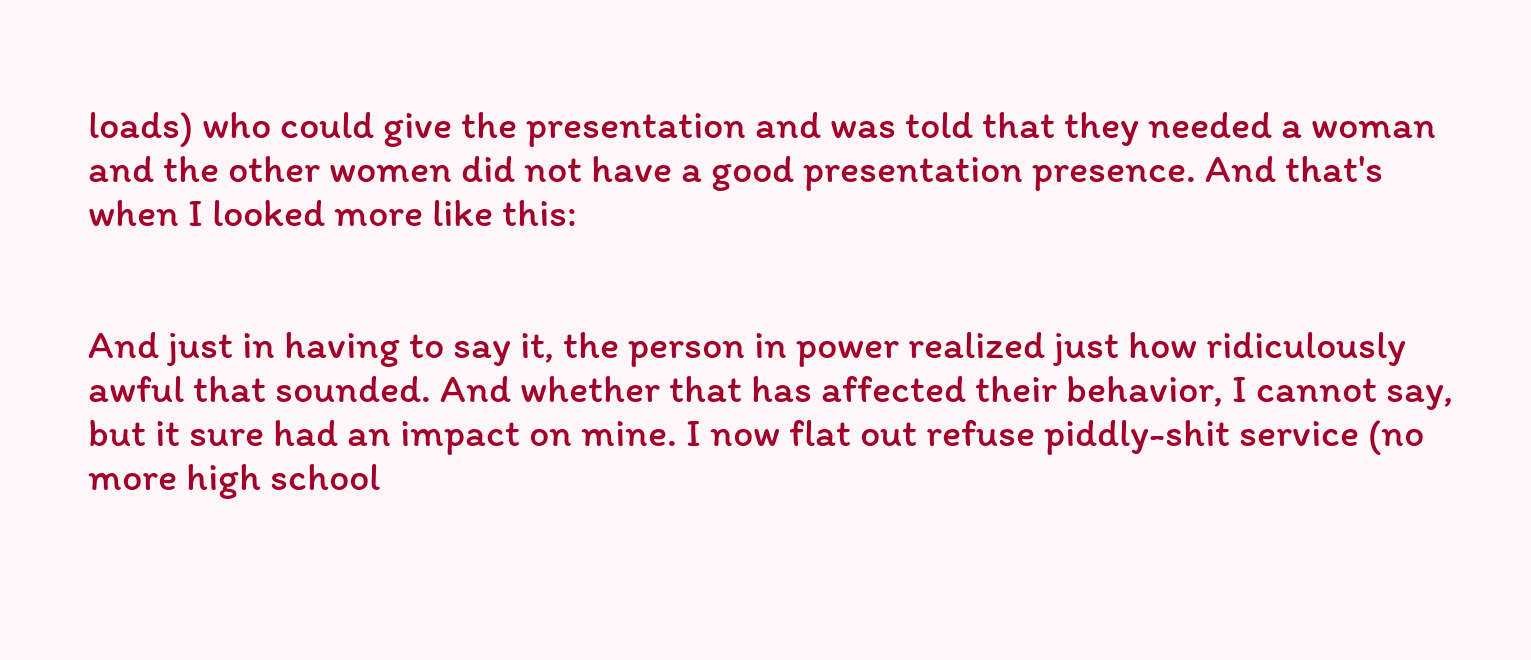loads) who could give the presentation and was told that they needed a woman and the other women did not have a good presentation presence. And that's when I looked more like this:


And just in having to say it, the person in power realized just how ridiculously awful that sounded. And whether that has affected their behavior, I cannot say, but it sure had an impact on mine. I now flat out refuse piddly-shit service (no more high school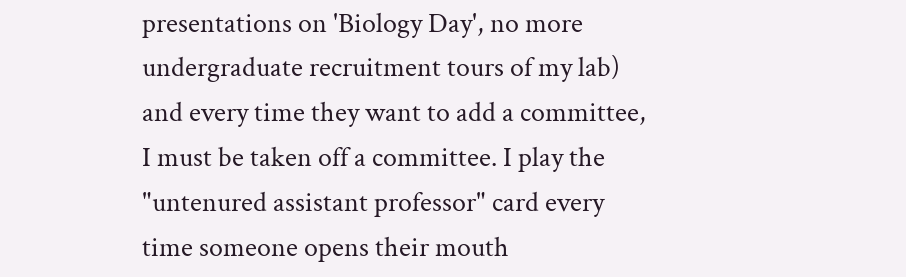presentations on 'Biology Day', no more undergraduate recruitment tours of my lab) and every time they want to add a committee, I must be taken off a committee. I play the "untenured assistant professor" card every time someone opens their mouth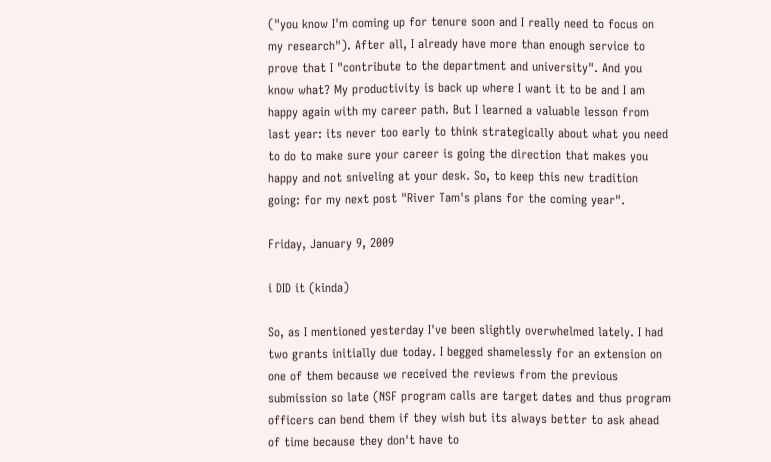("you know I'm coming up for tenure soon and I really need to focus on my research"). After all, I already have more than enough service to prove that I "contribute to the department and university". And you know what? My productivity is back up where I want it to be and I am happy again with my career path. But I learned a valuable lesson from last year: its never too early to think strategically about what you need to do to make sure your career is going the direction that makes you happy and not sniveling at your desk. So, to keep this new tradition going: for my next post "River Tam's plans for the coming year".

Friday, January 9, 2009

i DID it (kinda)

So, as I mentioned yesterday I've been slightly overwhelmed lately. I had two grants initially due today. I begged shamelessly for an extension on one of them because we received the reviews from the previous submission so late (NSF program calls are target dates and thus program officers can bend them if they wish but its always better to ask ahead of time because they don't have to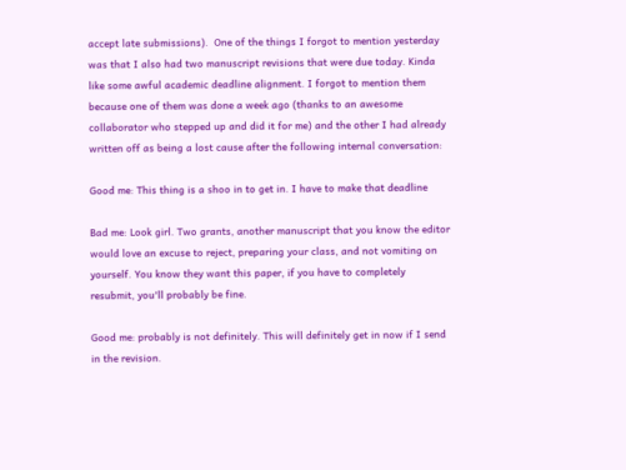accept late submissions).  One of the things I forgot to mention yesterday was that I also had two manuscript revisions that were due today. Kinda like some awful academic deadline alignment. I forgot to mention them because one of them was done a week ago (thanks to an awesome collaborator who stepped up and did it for me) and the other I had already written off as being a lost cause after the following internal conversation:

Good me: This thing is a shoo in to get in. I have to make that deadline

Bad me: Look girl. Two grants, another manuscript that you know the editor would love an excuse to reject, preparing your class, and not vomiting on yourself. You know they want this paper, if you have to completely resubmit, you'll probably be fine.

Good me: probably is not definitely. This will definitely get in now if I send in the revision.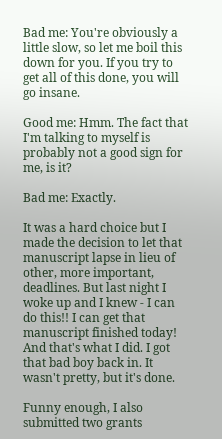Bad me: You're obviously a little slow, so let me boil this down for you. If you try to get all of this done, you will go insane.

Good me: Hmm. The fact that I'm talking to myself is probably not a good sign for me, is it?

Bad me: Exactly.

It was a hard choice but I made the decision to let that manuscript lapse in lieu of other, more important, deadlines. But last night I woke up and I knew - I can do this!! I can get that manuscript finished today! And that's what I did. I got that bad boy back in. It wasn't pretty, but it's done.

Funny enough, I also submitted two grants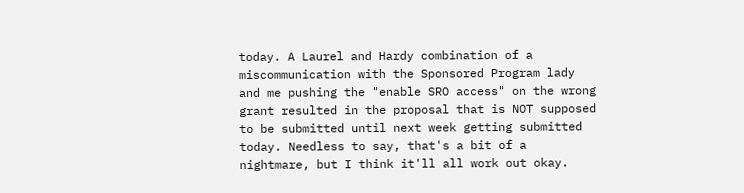today. A Laurel and Hardy combination of a miscommunication with the Sponsored Program lady and me pushing the "enable SRO access" on the wrong grant resulted in the proposal that is NOT supposed to be submitted until next week getting submitted today. Needless to say, that's a bit of a nightmare, but I think it'll all work out okay.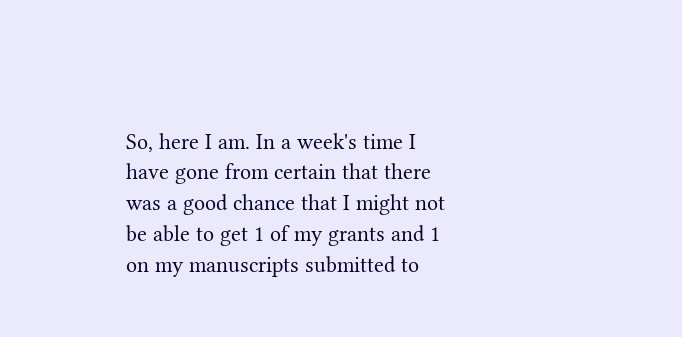So, here I am. In a week's time I have gone from certain that there was a good chance that I might not be able to get 1 of my grants and 1 on my manuscripts submitted to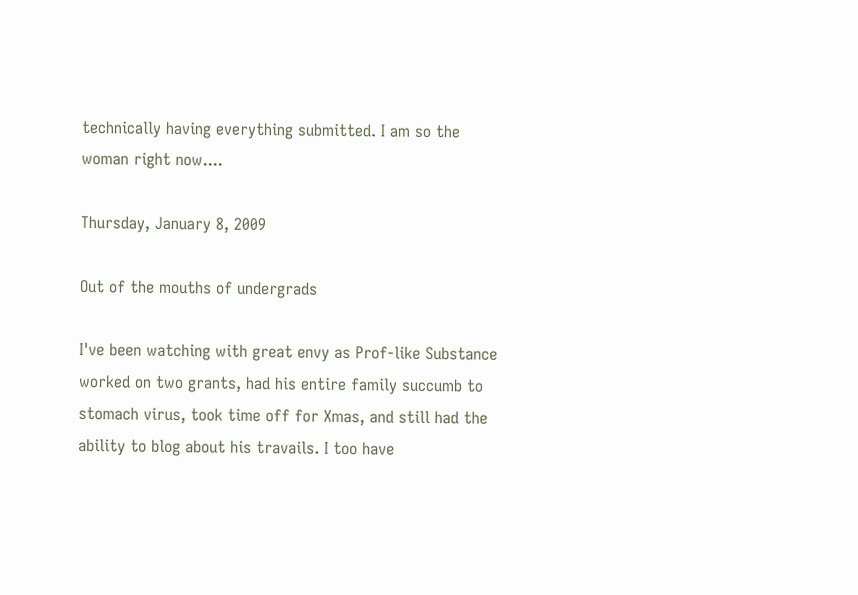technically having everything submitted. I am so the woman right now....

Thursday, January 8, 2009

Out of the mouths of undergrads

I've been watching with great envy as Prof-like Substance worked on two grants, had his entire family succumb to stomach virus, took time off for Xmas, and still had the ability to blog about his travails. I too have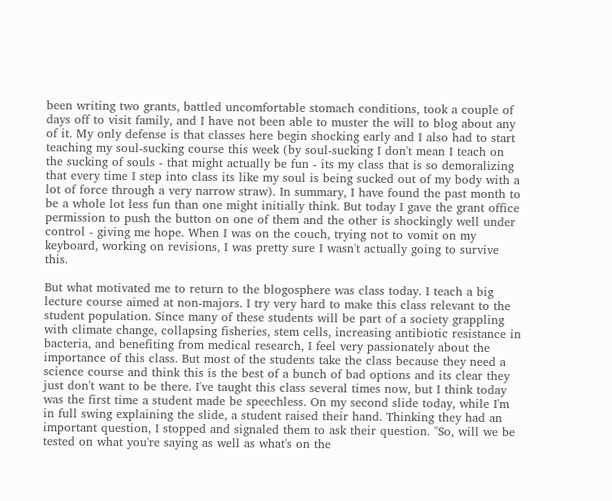been writing two grants, battled uncomfortable stomach conditions, took a couple of days off to visit family, and I have not been able to muster the will to blog about any of it. My only defense is that classes here begin shocking early and I also had to start teaching my soul-sucking course this week (by soul-sucking I don't mean I teach on the sucking of souls - that might actually be fun - its my class that is so demoralizing that every time I step into class its like my soul is being sucked out of my body with a lot of force through a very narrow straw). In summary, I have found the past month to be a whole lot less fun than one might initially think. But today I gave the grant office permission to push the button on one of them and the other is shockingly well under control - giving me hope. When I was on the couch, trying not to vomit on my keyboard, working on revisions, I was pretty sure I wasn't actually going to survive this.

But what motivated me to return to the blogosphere was class today. I teach a big lecture course aimed at non-majors. I try very hard to make this class relevant to the student population. Since many of these students will be part of a society grappling with climate change, collapsing fisheries, stem cells, increasing antibiotic resistance in bacteria, and benefiting from medical research, I feel very passionately about the importance of this class. But most of the students take the class because they need a science course and think this is the best of a bunch of bad options and its clear they just don't want to be there. I've taught this class several times now, but I think today was the first time a student made be speechless. On my second slide today, while I'm in full swing explaining the slide, a student raised their hand. Thinking they had an important question, I stopped and signaled them to ask their question. "So, will we be tested on what you're saying as well as what's on the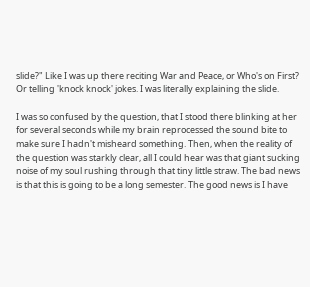slide?" Like I was up there reciting War and Peace, or Who's on First? Or telling 'knock knock' jokes. I was literally explaining the slide.

I was so confused by the question, that I stood there blinking at her for several seconds while my brain reprocessed the sound bite to make sure I hadn't misheard something. Then, when the reality of the question was starkly clear, all I could hear was that giant sucking noise of my soul rushing through that tiny little straw. The bad news is that this is going to be a long semester. The good news is I have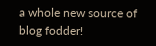a whole new source of blog fodder!